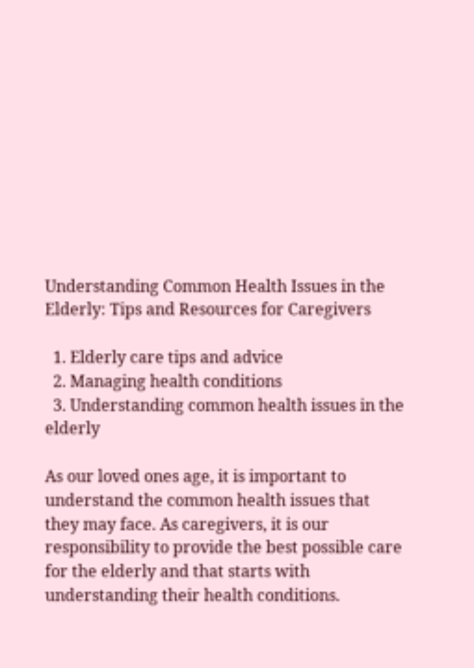Understanding Common Health Issues in the Elderly: Tips and Resources for Caregivers

  1. Elderly care tips and advice
  2. Managing health conditions
  3. Understanding common health issues in the elderly

As our loved ones age, it is important to understand the common health issues that they may face. As caregivers, it is our responsibility to provide the best possible care for the elderly and that starts with understanding their health conditions.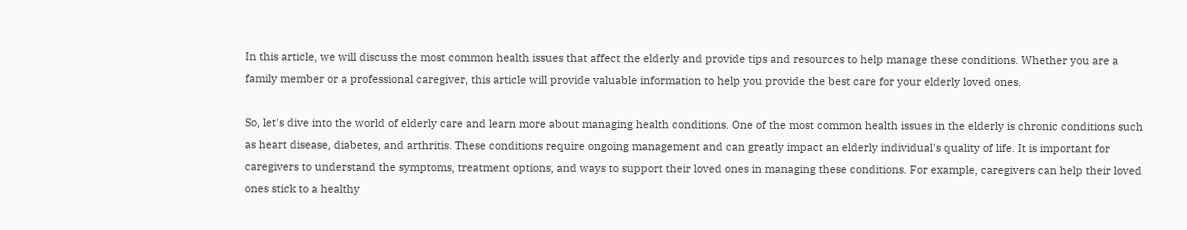In this article, we will discuss the most common health issues that affect the elderly and provide tips and resources to help manage these conditions. Whether you are a family member or a professional caregiver, this article will provide valuable information to help you provide the best care for your elderly loved ones.

So, let's dive into the world of elderly care and learn more about managing health conditions. One of the most common health issues in the elderly is chronic conditions such as heart disease, diabetes, and arthritis. These conditions require ongoing management and can greatly impact an elderly individual's quality of life. It is important for caregivers to understand the symptoms, treatment options, and ways to support their loved ones in managing these conditions. For example, caregivers can help their loved ones stick to a healthy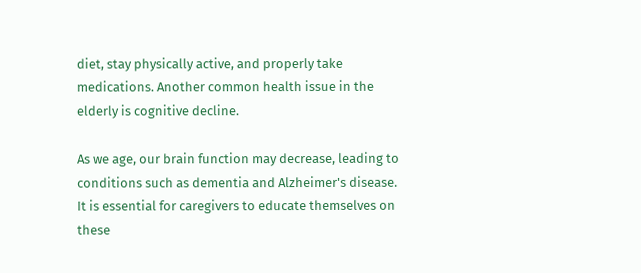diet, stay physically active, and properly take medications. Another common health issue in the elderly is cognitive decline.

As we age, our brain function may decrease, leading to conditions such as dementia and Alzheimer's disease. It is essential for caregivers to educate themselves on these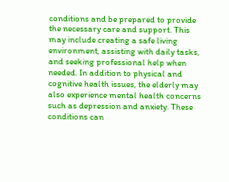conditions and be prepared to provide the necessary care and support. This may include creating a safe living environment, assisting with daily tasks, and seeking professional help when needed. In addition to physical and cognitive health issues, the elderly may also experience mental health concerns such as depression and anxiety. These conditions can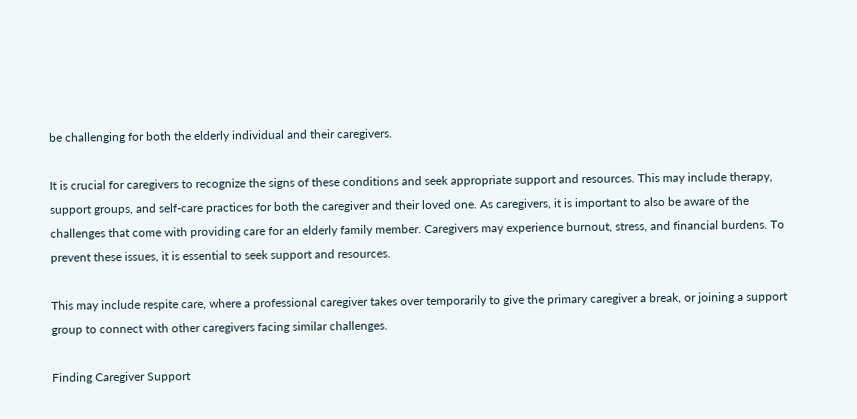be challenging for both the elderly individual and their caregivers.

It is crucial for caregivers to recognize the signs of these conditions and seek appropriate support and resources. This may include therapy, support groups, and self-care practices for both the caregiver and their loved one. As caregivers, it is important to also be aware of the challenges that come with providing care for an elderly family member. Caregivers may experience burnout, stress, and financial burdens. To prevent these issues, it is essential to seek support and resources.

This may include respite care, where a professional caregiver takes over temporarily to give the primary caregiver a break, or joining a support group to connect with other caregivers facing similar challenges.

Finding Caregiver Support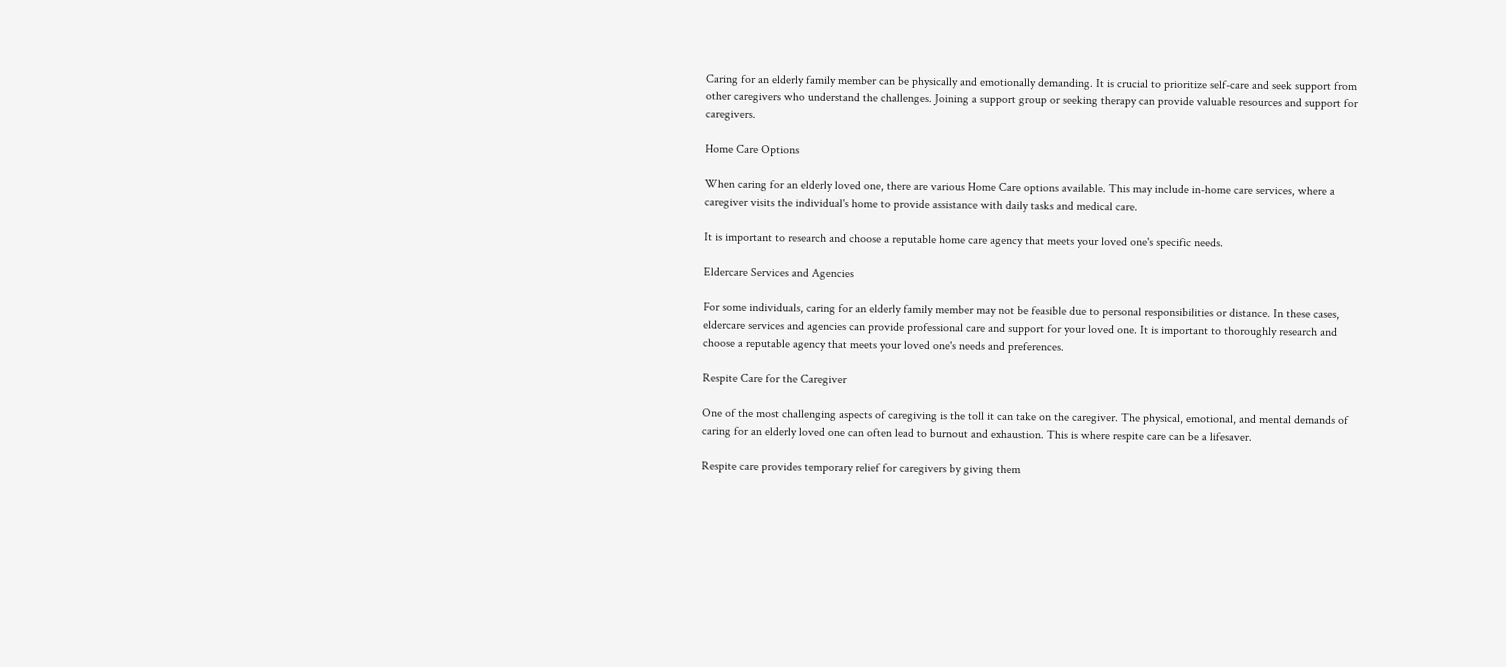Caring for an elderly family member can be physically and emotionally demanding. It is crucial to prioritize self-care and seek support from other caregivers who understand the challenges. Joining a support group or seeking therapy can provide valuable resources and support for caregivers.

Home Care Options

When caring for an elderly loved one, there are various Home Care options available. This may include in-home care services, where a caregiver visits the individual's home to provide assistance with daily tasks and medical care.

It is important to research and choose a reputable home care agency that meets your loved one's specific needs.

Eldercare Services and Agencies

For some individuals, caring for an elderly family member may not be feasible due to personal responsibilities or distance. In these cases, eldercare services and agencies can provide professional care and support for your loved one. It is important to thoroughly research and choose a reputable agency that meets your loved one's needs and preferences.

Respite Care for the Caregiver

One of the most challenging aspects of caregiving is the toll it can take on the caregiver. The physical, emotional, and mental demands of caring for an elderly loved one can often lead to burnout and exhaustion. This is where respite care can be a lifesaver.

Respite care provides temporary relief for caregivers by giving them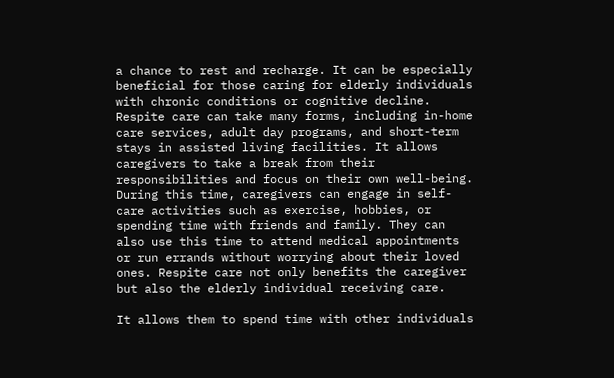a chance to rest and recharge. It can be especially beneficial for those caring for elderly individuals with chronic conditions or cognitive decline. Respite care can take many forms, including in-home care services, adult day programs, and short-term stays in assisted living facilities. It allows caregivers to take a break from their responsibilities and focus on their own well-being. During this time, caregivers can engage in self-care activities such as exercise, hobbies, or spending time with friends and family. They can also use this time to attend medical appointments or run errands without worrying about their loved ones. Respite care not only benefits the caregiver but also the elderly individual receiving care.

It allows them to spend time with other individuals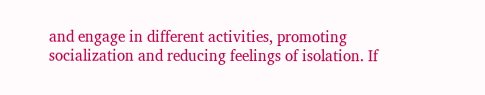and engage in different activities, promoting socialization and reducing feelings of isolation. If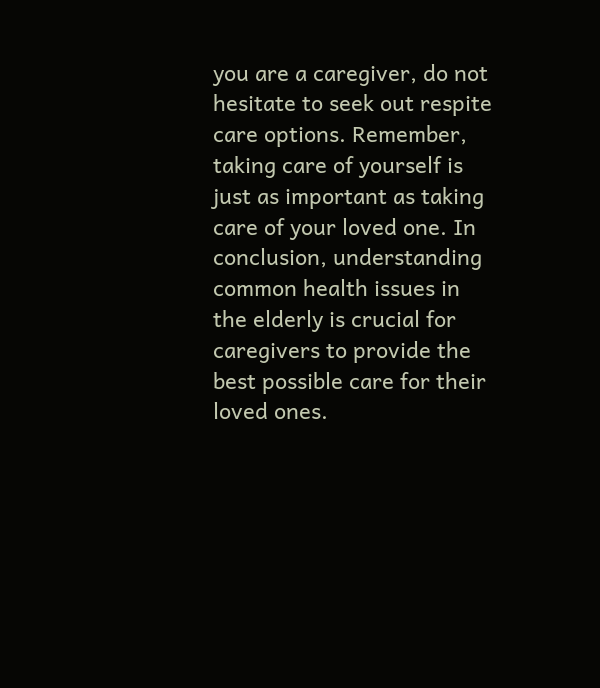you are a caregiver, do not hesitate to seek out respite care options. Remember, taking care of yourself is just as important as taking care of your loved one. In conclusion, understanding common health issues in the elderly is crucial for caregivers to provide the best possible care for their loved ones.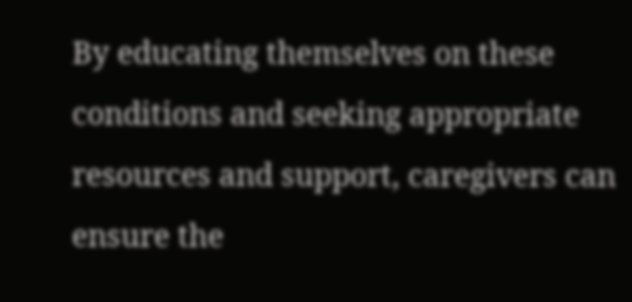By educating themselves on these conditions and seeking appropriate resources and support, caregivers can ensure the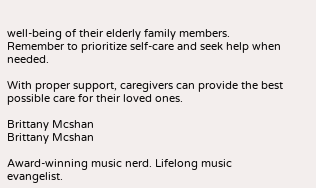well-being of their elderly family members. Remember to prioritize self-care and seek help when needed.

With proper support, caregivers can provide the best possible care for their loved ones.

Brittany Mcshan
Brittany Mcshan

Award-winning music nerd. Lifelong music evangelist.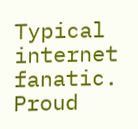Typical internet fanatic. Proud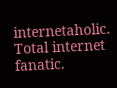internetaholic. Total internet fanatic.